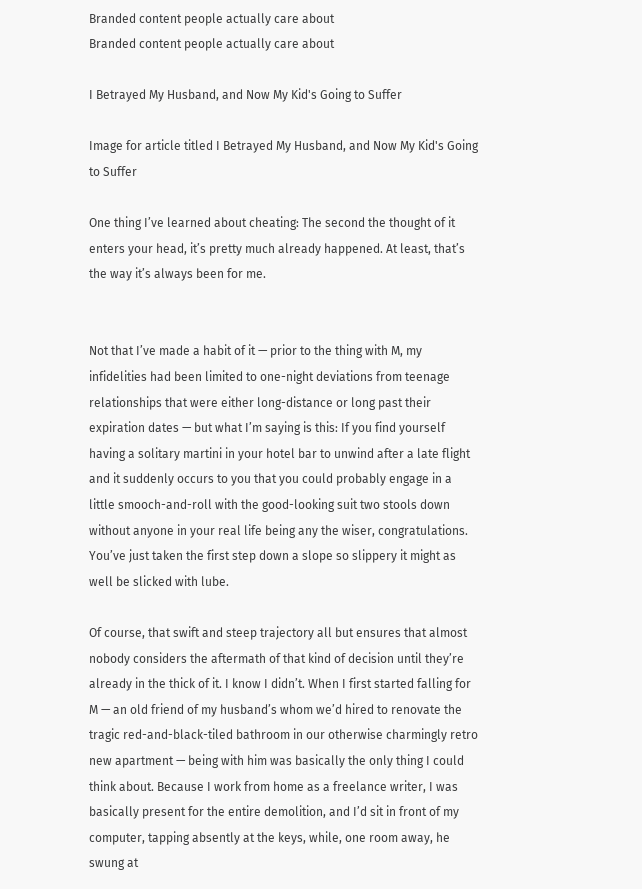Branded content people actually care about
Branded content people actually care about

I Betrayed My Husband, and Now My Kid's Going to Suffer

Image for article titled I Betrayed My Husband, and Now My Kid's Going to Suffer

One thing I’ve learned about cheating: The second the thought of it enters your head, it’s pretty much already happened. At least, that’s the way it’s always been for me.


Not that I’ve made a habit of it — prior to the thing with M, my infidelities had been limited to one-night deviations from teenage relationships that were either long-distance or long past their expiration dates — but what I’m saying is this: If you find yourself having a solitary martini in your hotel bar to unwind after a late flight and it suddenly occurs to you that you could probably engage in a little smooch-and-roll with the good-looking suit two stools down without anyone in your real life being any the wiser, congratulations. You’ve just taken the first step down a slope so slippery it might as well be slicked with lube.

Of course, that swift and steep trajectory all but ensures that almost nobody considers the aftermath of that kind of decision until they’re already in the thick of it. I know I didn’t. When I first started falling for M — an old friend of my husband’s whom we’d hired to renovate the tragic red-and-black-tiled bathroom in our otherwise charmingly retro new apartment — being with him was basically the only thing I could think about. Because I work from home as a freelance writer, I was basically present for the entire demolition, and I’d sit in front of my computer, tapping absently at the keys, while, one room away, he swung at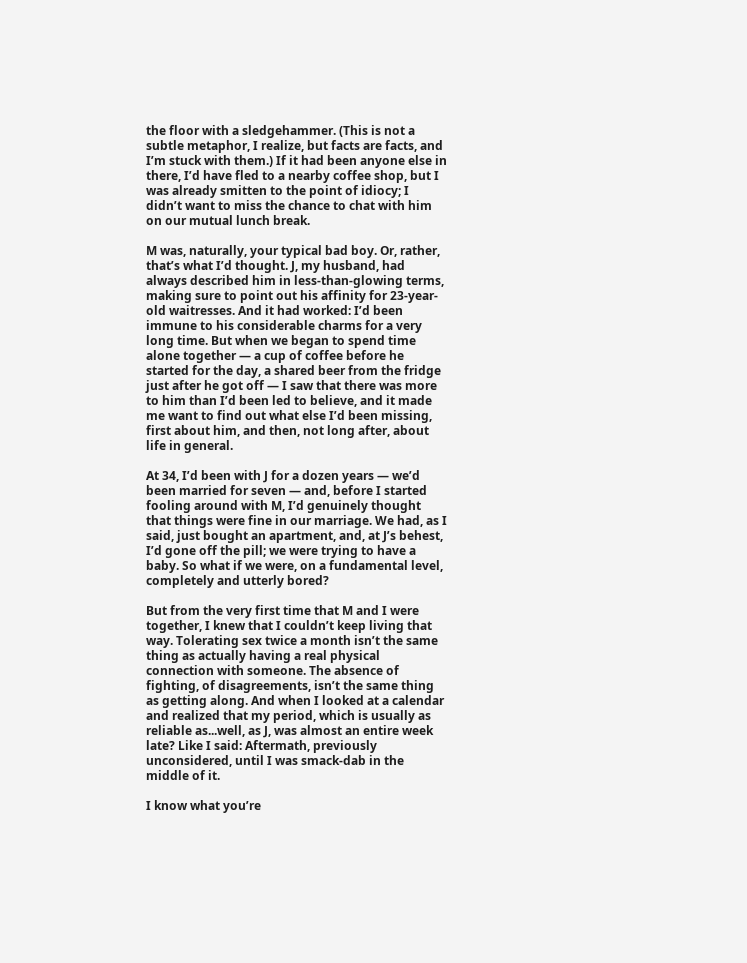the floor with a sledgehammer. (This is not a subtle metaphor, I realize, but facts are facts, and I’m stuck with them.) If it had been anyone else in there, I’d have fled to a nearby coffee shop, but I was already smitten to the point of idiocy; I didn’t want to miss the chance to chat with him on our mutual lunch break.

M was, naturally, your typical bad boy. Or, rather, that’s what I’d thought. J, my husband, had always described him in less-than-glowing terms, making sure to point out his affinity for 23-year-old waitresses. And it had worked: I’d been immune to his considerable charms for a very long time. But when we began to spend time alone together — a cup of coffee before he started for the day, a shared beer from the fridge just after he got off — I saw that there was more to him than I’d been led to believe, and it made me want to find out what else I’d been missing, first about him, and then, not long after, about life in general.

At 34, I’d been with J for a dozen years — we’d been married for seven — and, before I started fooling around with M, I’d genuinely thought that things were fine in our marriage. We had, as I said, just bought an apartment, and, at J’s behest, I’d gone off the pill; we were trying to have a baby. So what if we were, on a fundamental level, completely and utterly bored?

But from the very first time that M and I were together, I knew that I couldn’t keep living that way. Tolerating sex twice a month isn’t the same thing as actually having a real physical connection with someone. The absence of fighting, of disagreements, isn’t the same thing as getting along. And when I looked at a calendar and realized that my period, which is usually as reliable as...well, as J, was almost an entire week late? Like I said: Aftermath, previously unconsidered, until I was smack-dab in the middle of it.

I know what you’re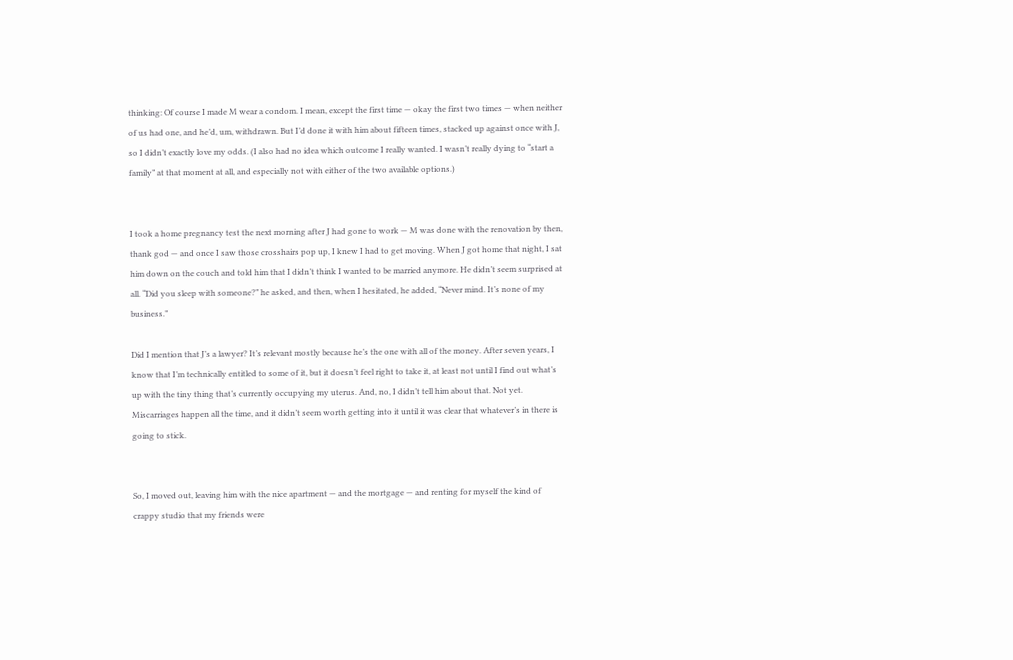thinking: Of course I made M wear a condom. I mean, except the first time — okay the first two times — when neither of us had one, and he’d, um, withdrawn. But I’d done it with him about fifteen times, stacked up against once with J, so I didn’t exactly love my odds. (I also had no idea which outcome I really wanted. I wasn’t really dying to “start a family” at that moment at all, and especially not with either of the two available options.)


I took a home pregnancy test the next morning after J had gone to work — M was done with the renovation by then, thank god — and once I saw those crosshairs pop up, I knew I had to get moving. When J got home that night, I sat him down on the couch and told him that I didn’t think I wanted to be married anymore. He didn’t seem surprised at all. “Did you sleep with someone?” he asked, and then, when I hesitated, he added, “Never mind. It’s none of my business.”

Did I mention that J’s a lawyer? It’s relevant mostly because he’s the one with all of the money. After seven years, I know that I’m technically entitled to some of it, but it doesn’t feel right to take it, at least not until I find out what’s up with the tiny thing that’s currently occupying my uterus. And, no, I didn’t tell him about that. Not yet. Miscarriages happen all the time, and it didn’t seem worth getting into it until it was clear that whatever’s in there is going to stick.


So, I moved out, leaving him with the nice apartment — and the mortgage — and renting for myself the kind of crappy studio that my friends were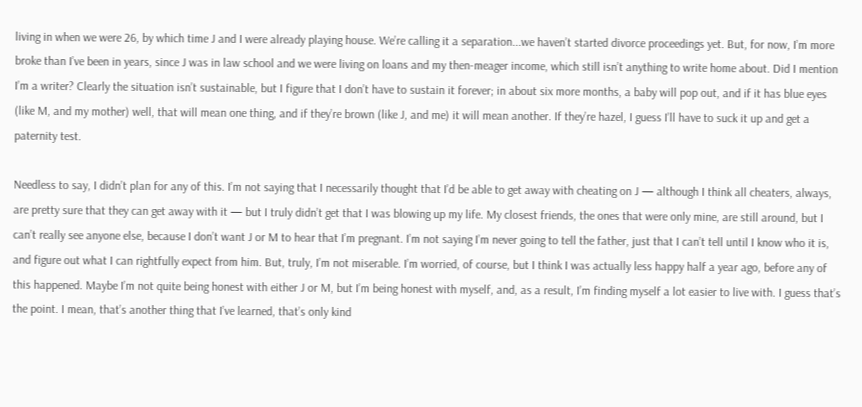living in when we were 26, by which time J and I were already playing house. We’re calling it a separation...we haven’t started divorce proceedings yet. But, for now, I’m more broke than I’ve been in years, since J was in law school and we were living on loans and my then-meager income, which still isn’t anything to write home about. Did I mention I’m a writer? Clearly the situation isn’t sustainable, but I figure that I don’t have to sustain it forever; in about six more months, a baby will pop out, and if it has blue eyes (like M, and my mother) well, that will mean one thing, and if they’re brown (like J, and me) it will mean another. If they’re hazel, I guess I’ll have to suck it up and get a paternity test.

Needless to say, I didn’t plan for any of this. I’m not saying that I necessarily thought that I’d be able to get away with cheating on J — although I think all cheaters, always, are pretty sure that they can get away with it — but I truly didn’t get that I was blowing up my life. My closest friends, the ones that were only mine, are still around, but I can’t really see anyone else, because I don’t want J or M to hear that I’m pregnant. I’m not saying I’m never going to tell the father, just that I can’t tell until I know who it is, and figure out what I can rightfully expect from him. But, truly, I’m not miserable. I’m worried, of course, but I think I was actually less happy half a year ago, before any of this happened. Maybe I’m not quite being honest with either J or M, but I’m being honest with myself, and, as a result, I’m finding myself a lot easier to live with. I guess that’s the point. I mean, that’s another thing that I’ve learned, that’s only kind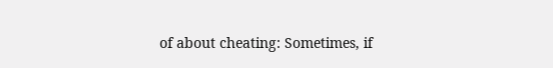of about cheating: Sometimes, if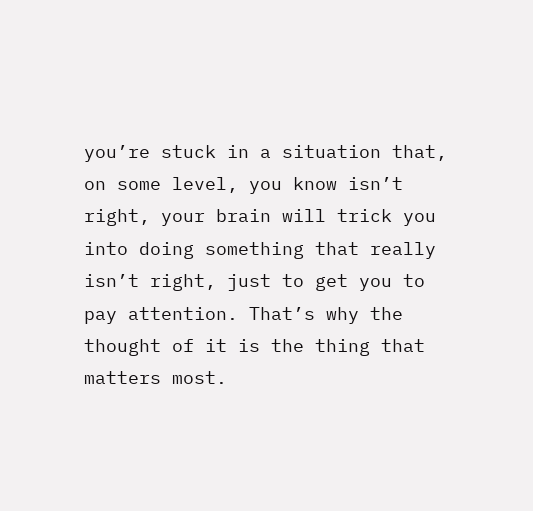you’re stuck in a situation that, on some level, you know isn’t right, your brain will trick you into doing something that really isn’t right, just to get you to pay attention. That’s why the thought of it is the thing that matters most.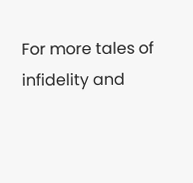For more tales of infidelity and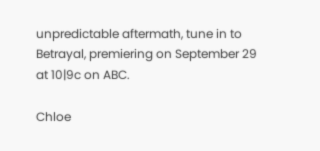unpredictable aftermath, tune in to Betrayal, premiering on September 29 at 10|9c on ABC.

Chloe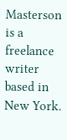Masterson is a freelance writer based in New York.